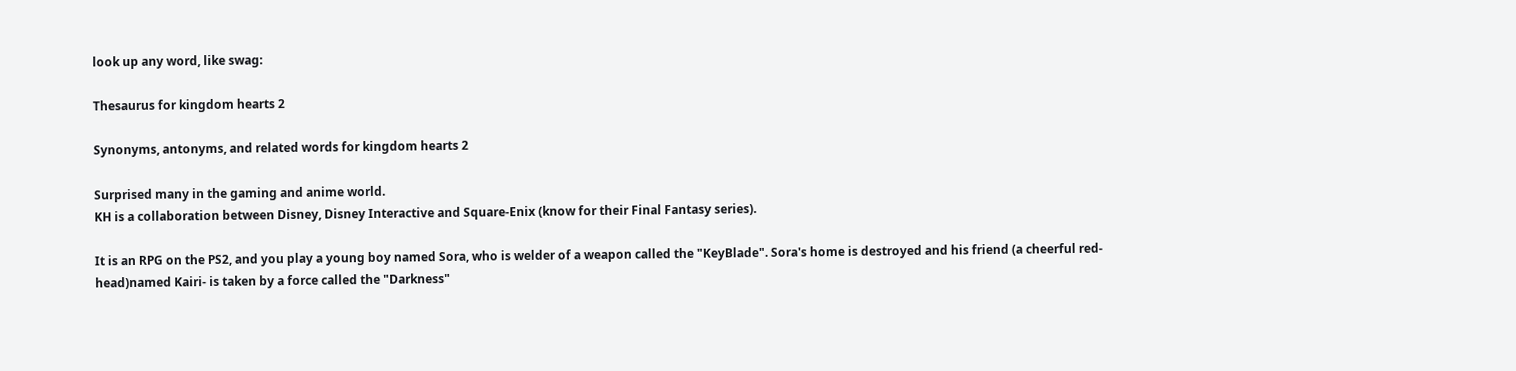look up any word, like swag:

Thesaurus for kingdom hearts 2

Synonyms, antonyms, and related words for kingdom hearts 2

Surprised many in the gaming and anime world.
KH is a collaboration between Disney, Disney Interactive and Square-Enix (know for their Final Fantasy series).

It is an RPG on the PS2, and you play a young boy named Sora, who is welder of a weapon called the "KeyBlade". Sora's home is destroyed and his friend (a cheerful red-head)named Kairi- is taken by a force called the "Darkness"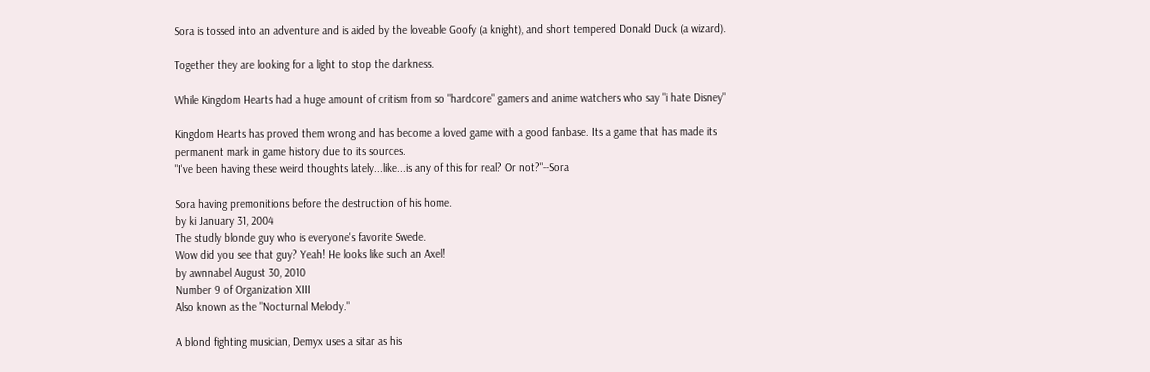Sora is tossed into an adventure and is aided by the loveable Goofy (a knight), and short tempered Donald Duck (a wizard).

Together they are looking for a light to stop the darkness.

While Kingdom Hearts had a huge amount of critism from so "hardcore" gamers and anime watchers who say "i hate Disney"

Kingdom Hearts has proved them wrong and has become a loved game with a good fanbase. Its a game that has made its permanent mark in game history due to its sources.
"I've been having these weird thoughts lately...like...is any of this for real? Or not?"--Sora

Sora having premonitions before the destruction of his home.
by ki January 31, 2004
The studly blonde guy who is everyone's favorite Swede.
Wow did you see that guy? Yeah! He looks like such an Axel!
by awnnabel August 30, 2010
Number 9 of Organization XIII
Also known as the "Nocturnal Melody."

A blond fighting musician, Demyx uses a sitar as his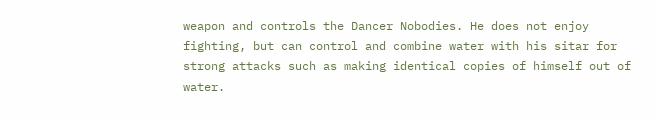weapon and controls the Dancer Nobodies. He does not enjoy fighting, but can control and combine water with his sitar for strong attacks such as making identical copies of himself out of water.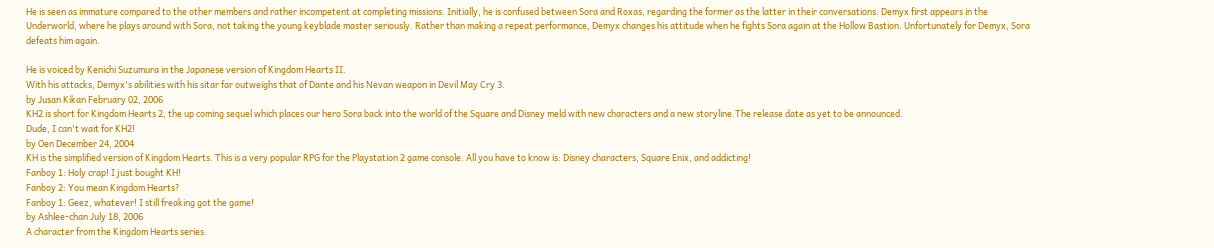He is seen as immature compared to the other members and rather incompetent at completing missions. Initially, he is confused between Sora and Roxas, regarding the former as the latter in their conversations. Demyx first appears in the Underworld, where he plays around with Sora, not taking the young keyblade master seriously. Rather than making a repeat performance, Demyx changes his attitude when he fights Sora again at the Hollow Bastion. Unfortunately for Demyx, Sora defeats him again.

He is voiced by Kenichi Suzumura in the Japanese version of Kingdom Hearts II.
With his attacks, Demyx's abilities with his sitar far outweighs that of Dante and his Nevan weapon in Devil May Cry 3.
by Jusan Kikan February 02, 2006
KH2 is short for Kingdom Hearts 2, the up coming sequel which places our hero Sora back into the world of the Square and Disney meld with new characters and a new storyline.The release date as yet to be announced.
Dude, I can't wait for KH2!
by Oen December 24, 2004
KH is the simplified version of Kingdom Hearts. This is a very popular RPG for the Playstation 2 game console. All you have to know is: Disney characters, Square Enix, and addicting!
Fanboy 1: Holy crap! I just bought KH!
Fanboy 2: You mean Kingdom Hearts?
Fanboy 1: Geez, whatever! I still freaking got the game!
by Ashlee-chan July 18, 2006
A character from the Kingdom Hearts series.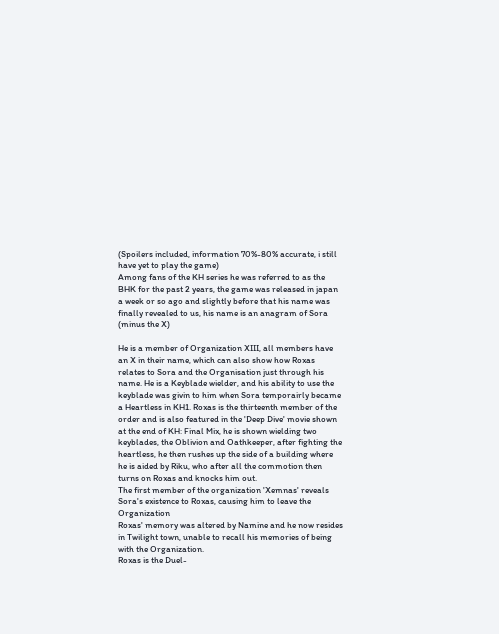(Spoilers included, information 70%-80% accurate, i still have yet to play the game)
Among fans of the KH series he was referred to as the BHK for the past 2 years, the game was released in japan a week or so ago and slightly before that his name was finally revealed to us, his name is an anagram of Sora (minus the X)

He is a member of Organization XIII, all members have an X in their name, which can also show how Roxas relates to Sora and the Organisation just through his name. He is a Keyblade wielder, and his ability to use the keyblade was givin to him when Sora temporairly became a Heartless in KH1. Roxas is the thirteenth member of the order and is also featured in the 'Deep Dive' movie shown at the end of KH: Final Mix, he is shown wielding two keyblades, the Oblivion and Oathkeeper, after fighting the heartless, he then rushes up the side of a building where he is aided by Riku, who after all the commotion then turns on Roxas and knocks him out.
The first member of the organization 'Xemnas' reveals Sora's existence to Roxas, causing him to leave the Organization
Roxas' memory was altered by Namine and he now resides in Twilight town, unable to recall his memories of being with the Organization.
Roxas is the Duel-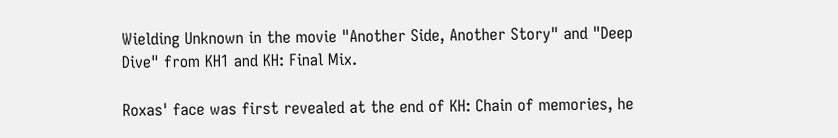Wielding Unknown in the movie "Another Side, Another Story" and "Deep Dive" from KH1 and KH: Final Mix.

Roxas' face was first revealed at the end of KH: Chain of memories, he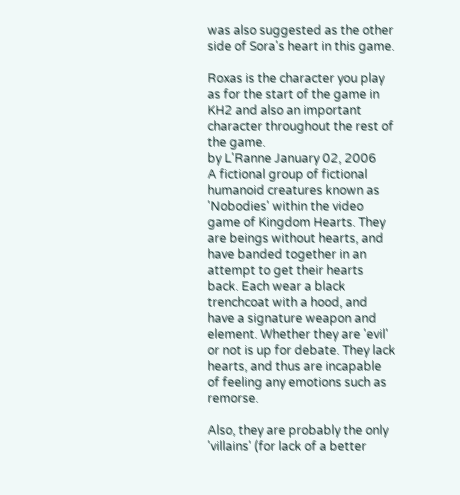was also suggested as the other side of Sora's heart in this game.

Roxas is the character you play as for the start of the game in KH2 and also an important character throughout the rest of the game.
by L'Ranne January 02, 2006
A fictional group of fictional humanoid creatures known as 'Nobodies' within the video game of Kingdom Hearts. They are beings without hearts, and have banded together in an attempt to get their hearts back. Each wear a black trenchcoat with a hood, and have a signature weapon and element. Whether they are 'evil' or not is up for debate. They lack hearts, and thus are incapable of feeling any emotions such as remorse.

Also, they are probably the only 'villains' (for lack of a better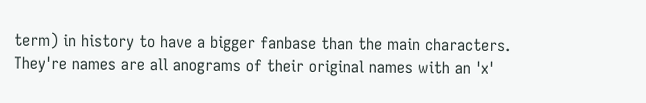term) in history to have a bigger fanbase than the main characters. They're names are all anograms of their original names with an 'x'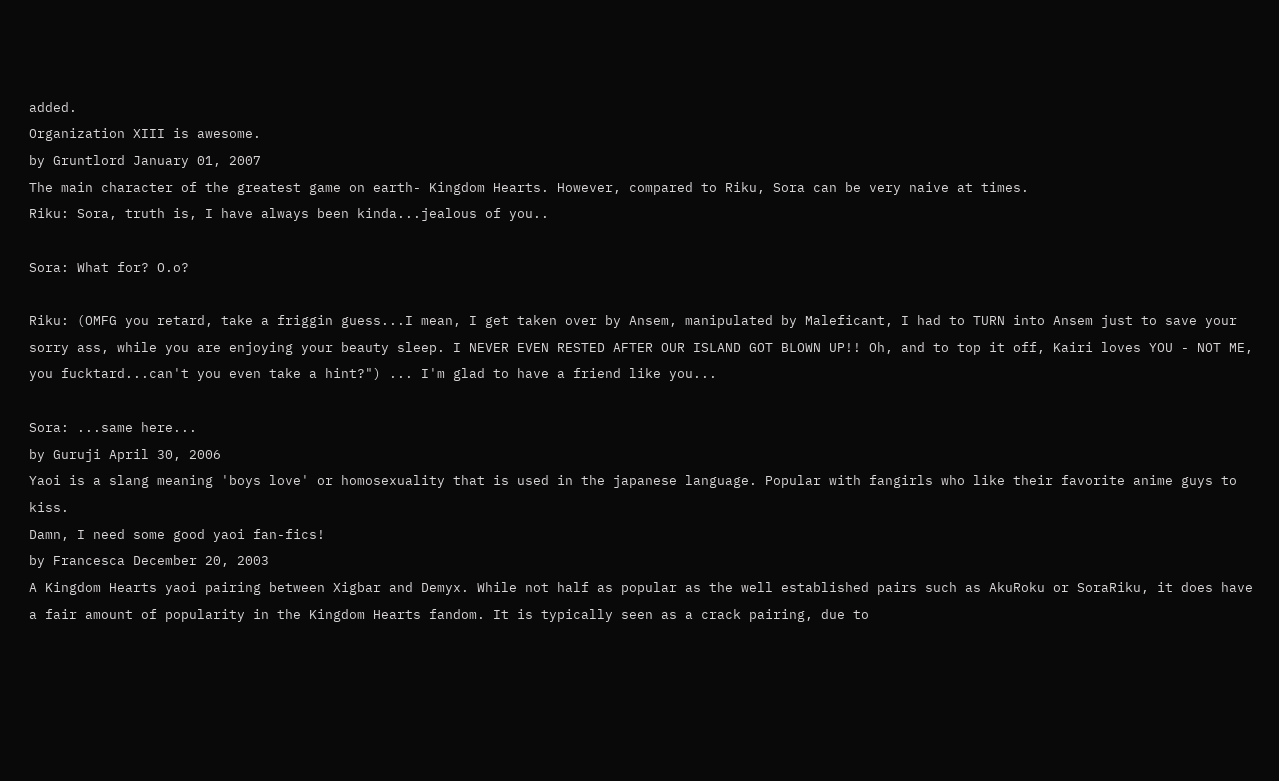added.
Organization XIII is awesome.
by Gruntlord January 01, 2007
The main character of the greatest game on earth- Kingdom Hearts. However, compared to Riku, Sora can be very naive at times.
Riku: Sora, truth is, I have always been kinda...jealous of you..

Sora: What for? O.o?

Riku: (OMFG you retard, take a friggin guess...I mean, I get taken over by Ansem, manipulated by Maleficant, I had to TURN into Ansem just to save your sorry ass, while you are enjoying your beauty sleep. I NEVER EVEN RESTED AFTER OUR ISLAND GOT BLOWN UP!! Oh, and to top it off, Kairi loves YOU - NOT ME, you fucktard...can't you even take a hint?") ... I'm glad to have a friend like you...

Sora: ...same here...
by Guruji April 30, 2006
Yaoi is a slang meaning 'boys love' or homosexuality that is used in the japanese language. Popular with fangirls who like their favorite anime guys to kiss.
Damn, I need some good yaoi fan-fics!
by Francesca December 20, 2003
A Kingdom Hearts yaoi pairing between Xigbar and Demyx. While not half as popular as the well established pairs such as AkuRoku or SoraRiku, it does have a fair amount of popularity in the Kingdom Hearts fandom. It is typically seen as a crack pairing, due to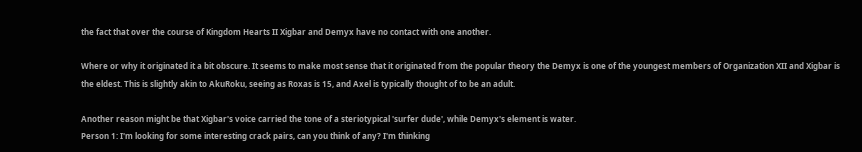the fact that over the course of Kingdom Hearts II Xigbar and Demyx have no contact with one another.

Where or why it originated it a bit obscure. It seems to make most sense that it originated from the popular theory the Demyx is one of the youngest members of Organization XII and Xigbar is the eldest. This is slightly akin to AkuRoku, seeing as Roxas is 15, and Axel is typically thought of to be an adult.

Another reason might be that Xigbar's voice carried the tone of a steriotypical 'surfer dude', while Demyx's element is water.
Person 1: I'm looking for some interesting crack pairs, can you think of any? I'm thinking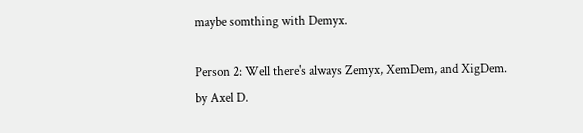maybe somthing with Demyx.

Person 2: Well there's always Zemyx, XemDem, and XigDem.
by Axel D.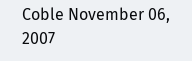Coble November 06, 2007